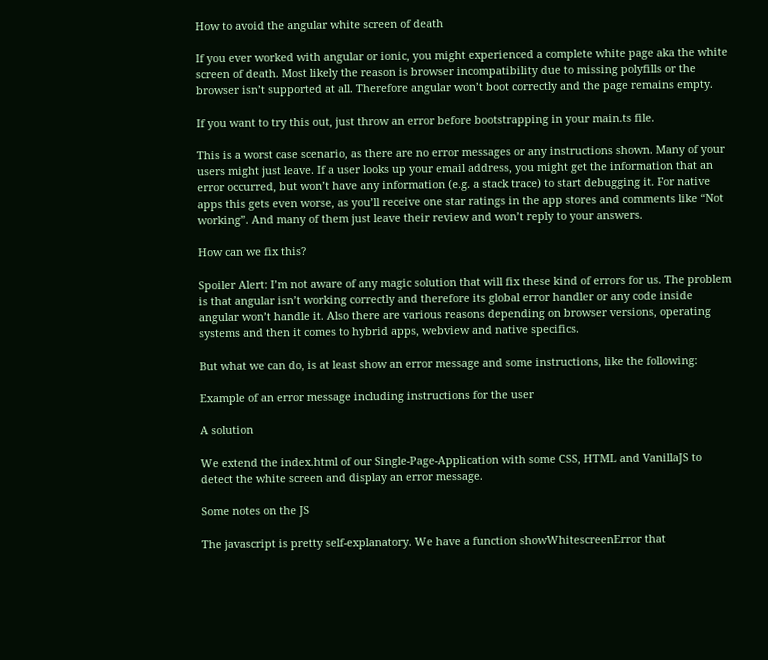How to avoid the angular white screen of death

If you ever worked with angular or ionic, you might experienced a complete white page aka the white screen of death. Most likely the reason is browser incompatibility due to missing polyfills or the browser isn’t supported at all. Therefore angular won’t boot correctly and the page remains empty.

If you want to try this out, just throw an error before bootstrapping in your main.ts file.

This is a worst case scenario, as there are no error messages or any instructions shown. Many of your users might just leave. If a user looks up your email address, you might get the information that an error occurred, but won’t have any information (e.g. a stack trace) to start debugging it. For native apps this gets even worse, as you’ll receive one star ratings in the app stores and comments like “Not working”. And many of them just leave their review and won’t reply to your answers.

How can we fix this?

Spoiler Alert: I’m not aware of any magic solution that will fix these kind of errors for us. The problem is that angular isn’t working correctly and therefore its global error handler or any code inside angular won’t handle it. Also there are various reasons depending on browser versions, operating systems and then it comes to hybrid apps, webview and native specifics.

But what we can do, is at least show an error message and some instructions, like the following:

Example of an error message including instructions for the user

A solution

We extend the index.html of our Single-Page-Application with some CSS, HTML and VanillaJS to detect the white screen and display an error message.

Some notes on the JS

The javascript is pretty self-explanatory. We have a function showWhitescreenError that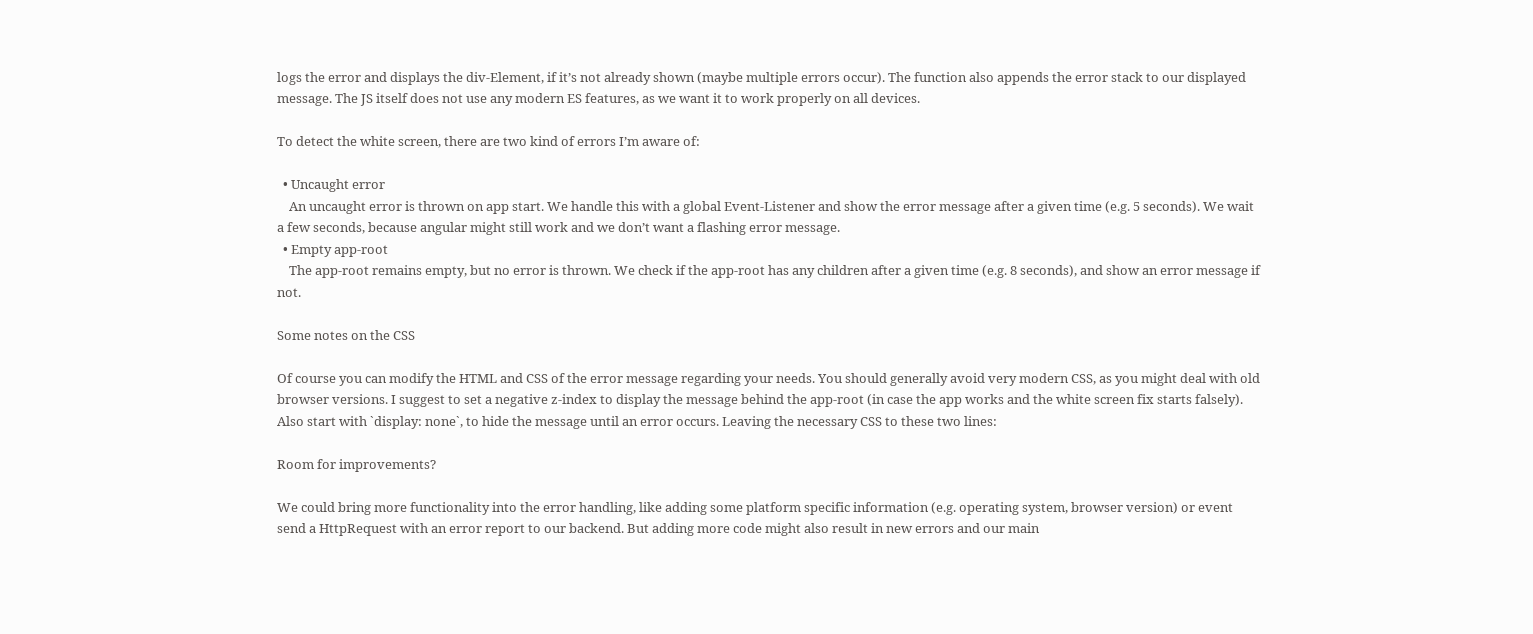logs the error and displays the div-Element, if it’s not already shown (maybe multiple errors occur). The function also appends the error stack to our displayed message. The JS itself does not use any modern ES features, as we want it to work properly on all devices.

To detect the white screen, there are two kind of errors I’m aware of:

  • Uncaught error
    An uncaught error is thrown on app start. We handle this with a global Event-Listener and show the error message after a given time (e.g. 5 seconds). We wait a few seconds, because angular might still work and we don’t want a flashing error message.
  • Empty app-root
    The app-root remains empty, but no error is thrown. We check if the app-root has any children after a given time (e.g. 8 seconds), and show an error message if not.

Some notes on the CSS

Of course you can modify the HTML and CSS of the error message regarding your needs. You should generally avoid very modern CSS, as you might deal with old browser versions. I suggest to set a negative z-index to display the message behind the app-root (in case the app works and the white screen fix starts falsely). Also start with `display: none`, to hide the message until an error occurs. Leaving the necessary CSS to these two lines:

Room for improvements?

We could bring more functionality into the error handling, like adding some platform specific information (e.g. operating system, browser version) or event send a HttpRequest with an error report to our backend. But adding more code might also result in new errors and our main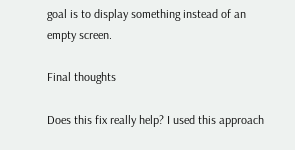goal is to display something instead of an empty screen.

Final thoughts

Does this fix really help? I used this approach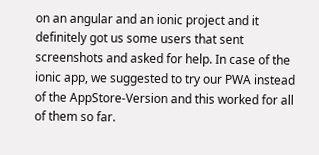on an angular and an ionic project and it definitely got us some users that sent screenshots and asked for help. In case of the ionic app, we suggested to try our PWA instead of the AppStore-Version and this worked for all of them so far.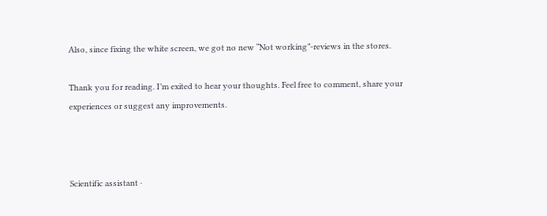Also, since fixing the white screen, we got no new “Not working”-reviews in the stores.

Thank you for reading. I’m exited to hear your thoughts. Feel free to comment, share your experiences or suggest any improvements.



Scientific assistant ·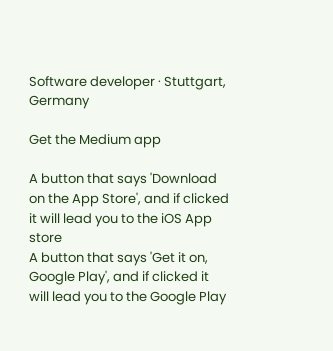Software developer · Stuttgart, Germany

Get the Medium app

A button that says 'Download on the App Store', and if clicked it will lead you to the iOS App store
A button that says 'Get it on, Google Play', and if clicked it will lead you to the Google Play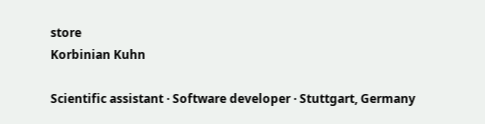store
Korbinian Kuhn

Scientific assistant · Software developer · Stuttgart, Germany